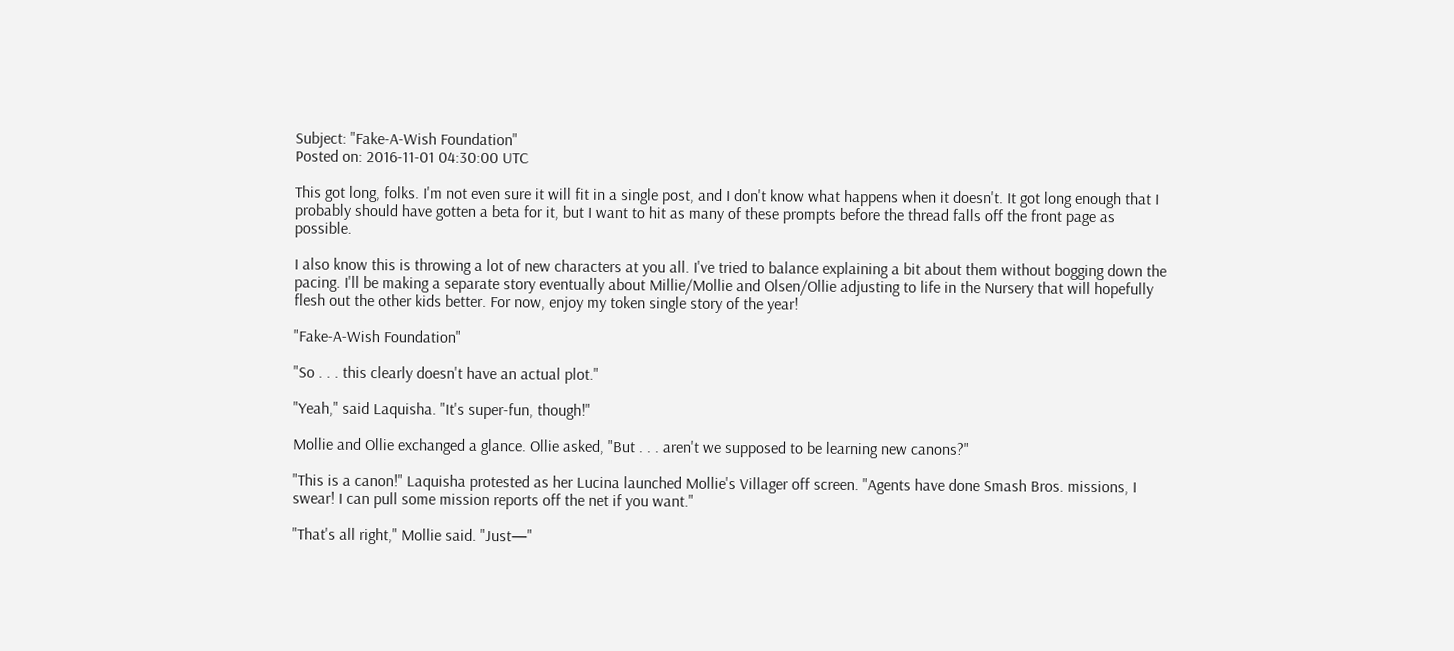Subject: "Fake-A-Wish Foundation"
Posted on: 2016-11-01 04:30:00 UTC

This got long, folks. I'm not even sure it will fit in a single post, and I don't know what happens when it doesn't. It got long enough that I probably should have gotten a beta for it, but I want to hit as many of these prompts before the thread falls off the front page as possible.

I also know this is throwing a lot of new characters at you all. I've tried to balance explaining a bit about them without bogging down the pacing. I'll be making a separate story eventually about Millie/Mollie and Olsen/Ollie adjusting to life in the Nursery that will hopefully flesh out the other kids better. For now, enjoy my token single story of the year!

"Fake-A-Wish Foundation"

"So . . . this clearly doesn't have an actual plot."

"Yeah," said Laquisha. "It's super-fun, though!"

Mollie and Ollie exchanged a glance. Ollie asked, "But . . . aren't we supposed to be learning new canons?"

"This is a canon!" Laquisha protested as her Lucina launched Mollie's Villager off screen. "Agents have done Smash Bros. missions, I swear! I can pull some mission reports off the net if you want."

"That's all right," Mollie said. "Just—"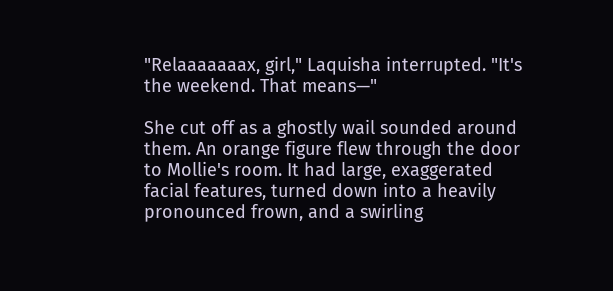"Relaaaaaaax, girl," Laquisha interrupted. "It's the weekend. That means—"

She cut off as a ghostly wail sounded around them. An orange figure flew through the door to Mollie's room. It had large, exaggerated facial features, turned down into a heavily pronounced frown, and a swirling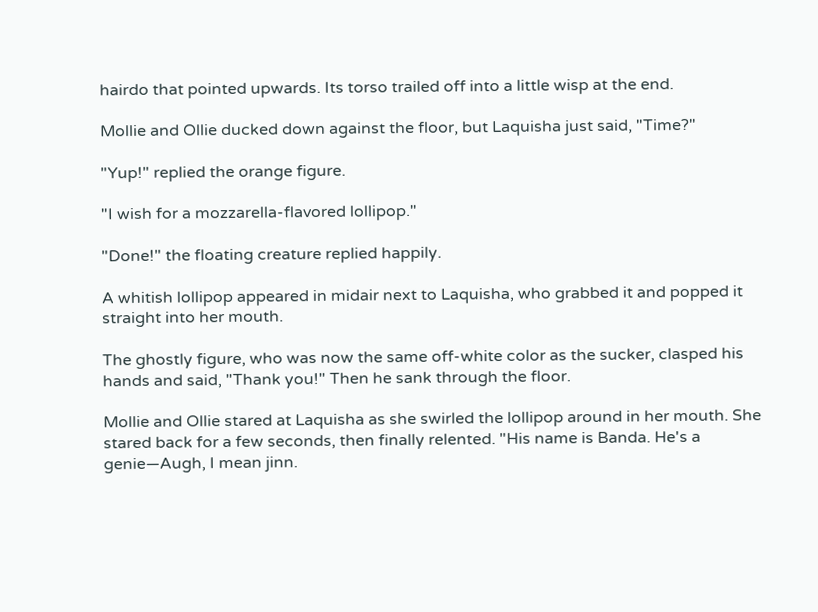hairdo that pointed upwards. Its torso trailed off into a little wisp at the end.

Mollie and Ollie ducked down against the floor, but Laquisha just said, "Time?"

"Yup!" replied the orange figure.

"I wish for a mozzarella-flavored lollipop."

"Done!" the floating creature replied happily.

A whitish lollipop appeared in midair next to Laquisha, who grabbed it and popped it straight into her mouth.

The ghostly figure, who was now the same off-white color as the sucker, clasped his hands and said, "Thank you!" Then he sank through the floor.

Mollie and Ollie stared at Laquisha as she swirled the lollipop around in her mouth. She stared back for a few seconds, then finally relented. "His name is Banda. He's a genie—Augh, I mean jinn.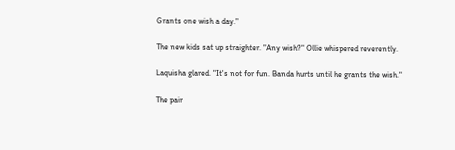Grants one wish a day."

The new kids sat up straighter. "Any wish?" Ollie whispered reverently.

Laquisha glared. "It's not for fun. Banda hurts until he grants the wish."

The pair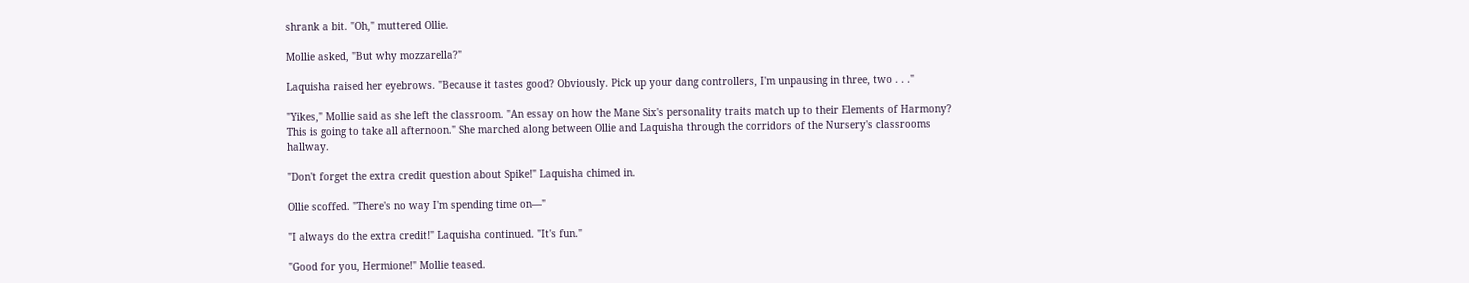shrank a bit. "Oh," muttered Ollie.

Mollie asked, "But why mozzarella?"

Laquisha raised her eyebrows. "Because it tastes good? Obviously. Pick up your dang controllers, I'm unpausing in three, two . . ."

"Yikes," Mollie said as she left the classroom. "An essay on how the Mane Six's personality traits match up to their Elements of Harmony? This is going to take all afternoon." She marched along between Ollie and Laquisha through the corridors of the Nursery's classrooms hallway.

"Don't forget the extra credit question about Spike!" Laquisha chimed in.

Ollie scoffed. "There's no way I'm spending time on—"

"I always do the extra credit!" Laquisha continued. "It's fun."

"Good for you, Hermione!" Mollie teased.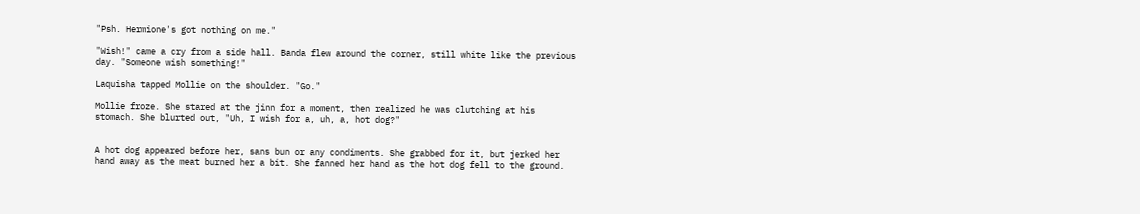"Psh. Hermione's got nothing on me."

"Wish!" came a cry from a side hall. Banda flew around the corner, still white like the previous day. "Someone wish something!"

Laquisha tapped Mollie on the shoulder. "Go."

Mollie froze. She stared at the jinn for a moment, then realized he was clutching at his stomach. She blurted out, "Uh, I wish for a, uh, a, hot dog?"


A hot dog appeared before her, sans bun or any condiments. She grabbed for it, but jerked her hand away as the meat burned her a bit. She fanned her hand as the hot dog fell to the ground.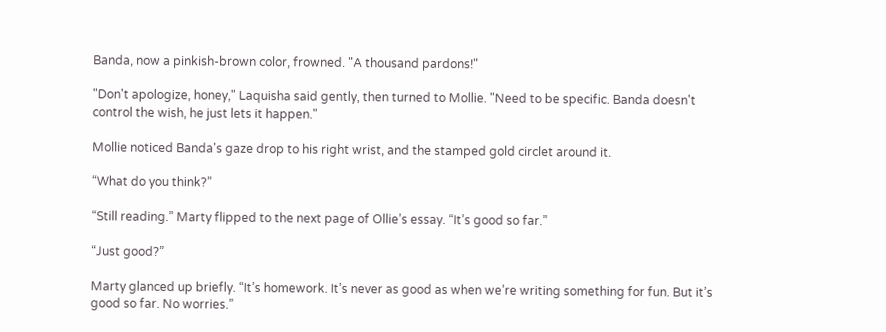Banda, now a pinkish-brown color, frowned. "A thousand pardons!"

"Don't apologize, honey," Laquisha said gently, then turned to Mollie. "Need to be specific. Banda doesn't control the wish, he just lets it happen."

Mollie noticed Banda's gaze drop to his right wrist, and the stamped gold circlet around it.

“What do you think?”

“Still reading.” Marty flipped to the next page of Ollie’s essay. “It’s good so far.”

“Just good?”

Marty glanced up briefly. “It’s homework. It’s never as good as when we’re writing something for fun. But it’s good so far. No worries.”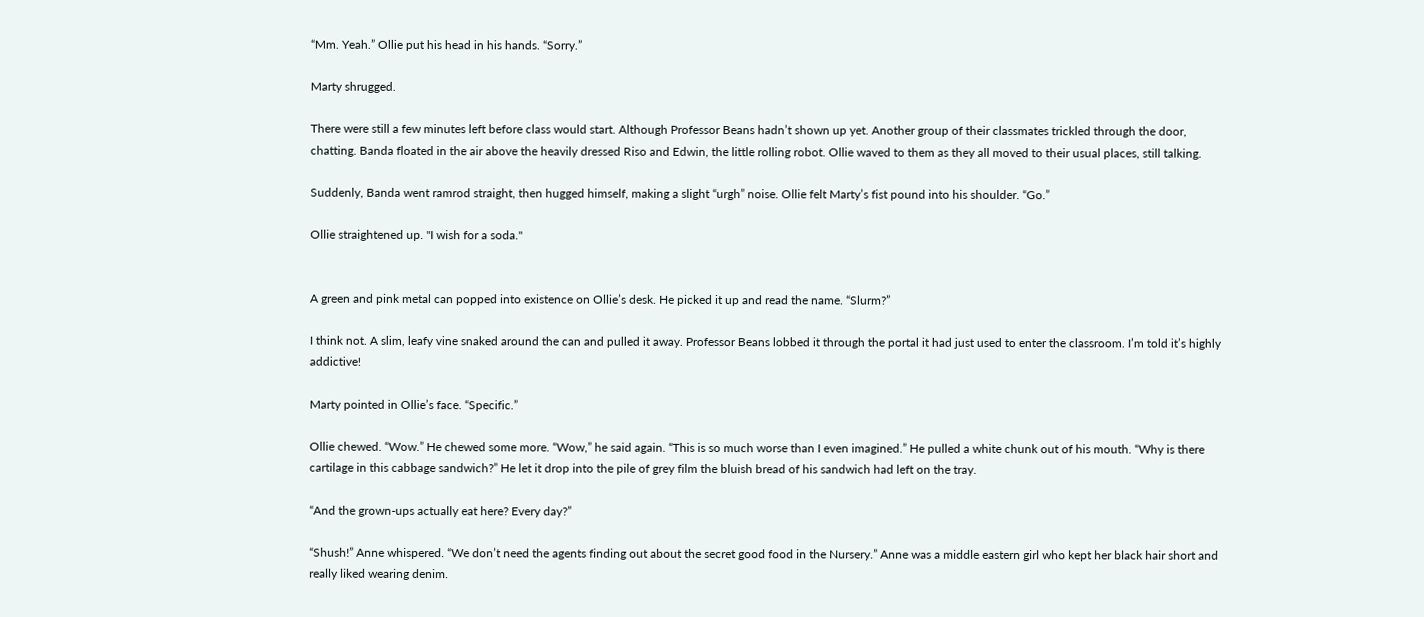“Mm. Yeah.” Ollie put his head in his hands. “Sorry.”

Marty shrugged.

There were still a few minutes left before class would start. Although Professor Beans hadn’t shown up yet. Another group of their classmates trickled through the door, chatting. Banda floated in the air above the heavily dressed Riso and Edwin, the little rolling robot. Ollie waved to them as they all moved to their usual places, still talking.

Suddenly, Banda went ramrod straight, then hugged himself, making a slight “urgh” noise. Ollie felt Marty’s fist pound into his shoulder. “Go.”

Ollie straightened up. "I wish for a soda."


A green and pink metal can popped into existence on Ollie’s desk. He picked it up and read the name. “Slurm?”

I think not. A slim, leafy vine snaked around the can and pulled it away. Professor Beans lobbed it through the portal it had just used to enter the classroom. I’m told it’s highly addictive!

Marty pointed in Ollie’s face. “Specific.”

Ollie chewed. “Wow.” He chewed some more. “Wow,” he said again. “This is so much worse than I even imagined.” He pulled a white chunk out of his mouth. “Why is there cartilage in this cabbage sandwich?” He let it drop into the pile of grey film the bluish bread of his sandwich had left on the tray.

“And the grown-ups actually eat here? Every day?”

“Shush!” Anne whispered. “We don’t need the agents finding out about the secret good food in the Nursery.” Anne was a middle eastern girl who kept her black hair short and really liked wearing denim.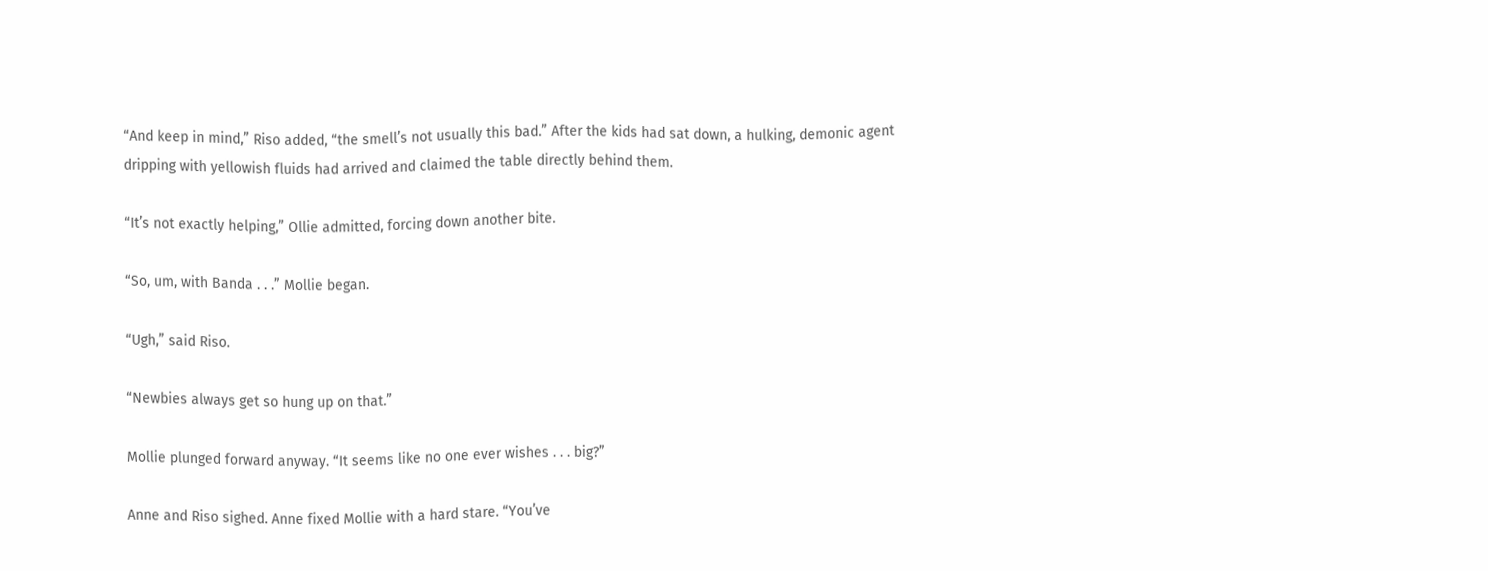“And keep in mind,” Riso added, “the smell’s not usually this bad.” After the kids had sat down, a hulking, demonic agent dripping with yellowish fluids had arrived and claimed the table directly behind them.

“It’s not exactly helping,” Ollie admitted, forcing down another bite.

“So, um, with Banda . . .” Mollie began.

“Ugh,” said Riso.

“Newbies always get so hung up on that.”

Mollie plunged forward anyway. “It seems like no one ever wishes . . . big?”

Anne and Riso sighed. Anne fixed Mollie with a hard stare. “You’ve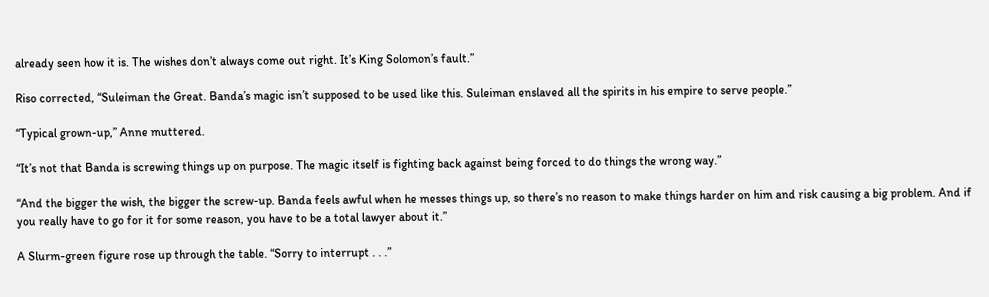already seen how it is. The wishes don’t always come out right. It’s King Solomon’s fault.”

Riso corrected, “Suleiman the Great. Banda’s magic isn’t supposed to be used like this. Suleiman enslaved all the spirits in his empire to serve people.”

“Typical grown-up,” Anne muttered.

“It’s not that Banda is screwing things up on purpose. The magic itself is fighting back against being forced to do things the wrong way.”

“And the bigger the wish, the bigger the screw-up. Banda feels awful when he messes things up, so there’s no reason to make things harder on him and risk causing a big problem. And if you really have to go for it for some reason, you have to be a total lawyer about it.”

A Slurm-green figure rose up through the table. “Sorry to interrupt . . .”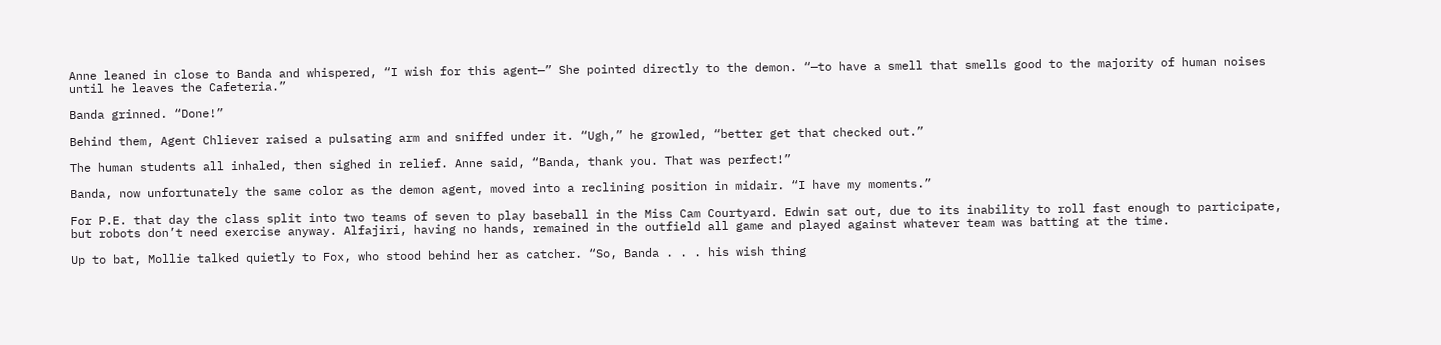Anne leaned in close to Banda and whispered, “I wish for this agent—” She pointed directly to the demon. “—to have a smell that smells good to the majority of human noises until he leaves the Cafeteria.”

Banda grinned. “Done!”

Behind them, Agent Chliever raised a pulsating arm and sniffed under it. “Ugh,” he growled, “better get that checked out.”

The human students all inhaled, then sighed in relief. Anne said, “Banda, thank you. That was perfect!”

Banda, now unfortunately the same color as the demon agent, moved into a reclining position in midair. “I have my moments.”

For P.E. that day the class split into two teams of seven to play baseball in the Miss Cam Courtyard. Edwin sat out, due to its inability to roll fast enough to participate, but robots don’t need exercise anyway. Alfajiri, having no hands, remained in the outfield all game and played against whatever team was batting at the time.

Up to bat, Mollie talked quietly to Fox, who stood behind her as catcher. “So, Banda . . . his wish thing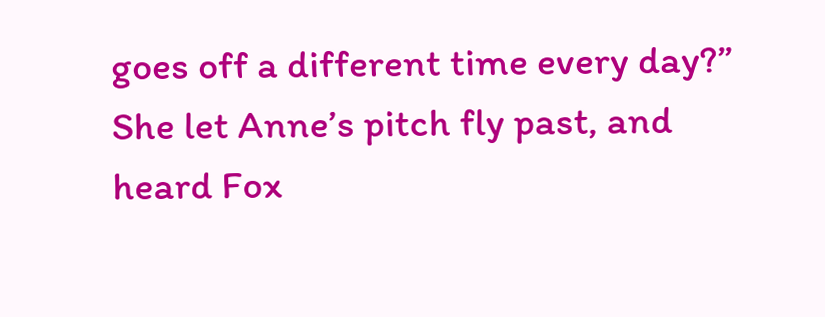goes off a different time every day?” She let Anne’s pitch fly past, and heard Fox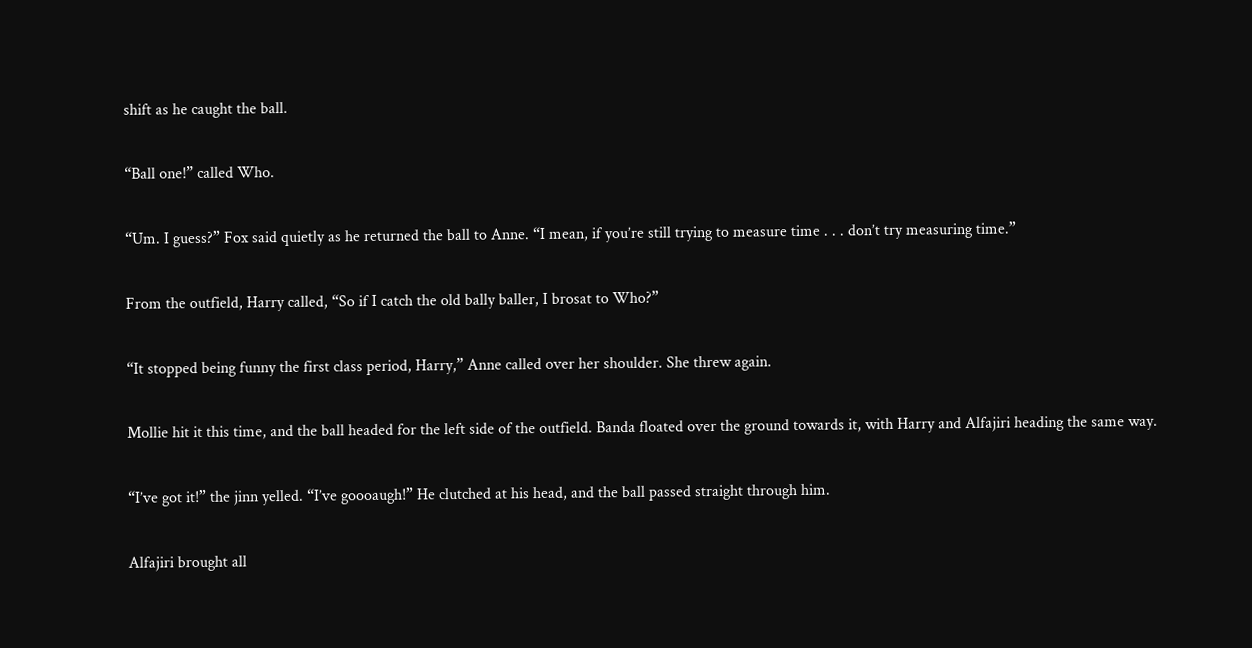shift as he caught the ball.

“Ball one!” called Who.

“Um. I guess?” Fox said quietly as he returned the ball to Anne. “I mean, if you’re still trying to measure time . . . don’t try measuring time.”

From the outfield, Harry called, “So if I catch the old bally baller, I brosat to Who?”

“It stopped being funny the first class period, Harry,” Anne called over her shoulder. She threw again.

Mollie hit it this time, and the ball headed for the left side of the outfield. Banda floated over the ground towards it, with Harry and Alfajiri heading the same way.

“I’ve got it!” the jinn yelled. “I’ve goooaugh!” He clutched at his head, and the ball passed straight through him.

Alfajiri brought all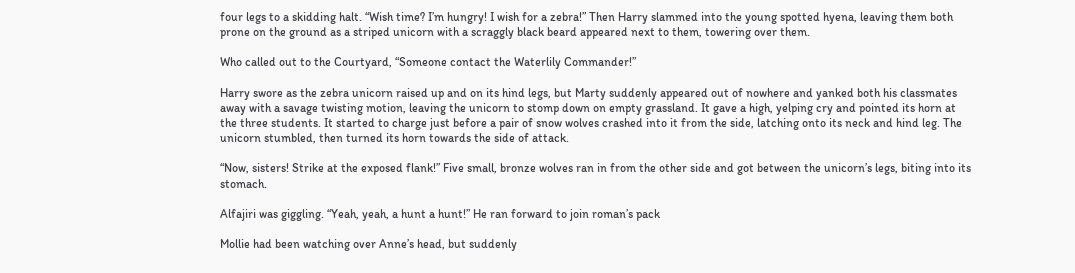four legs to a skidding halt. “Wish time? I’m hungry! I wish for a zebra!” Then Harry slammed into the young spotted hyena, leaving them both prone on the ground as a striped unicorn with a scraggly black beard appeared next to them, towering over them.

Who called out to the Courtyard, “Someone contact the Waterlily Commander!”

Harry swore as the zebra unicorn raised up and on its hind legs, but Marty suddenly appeared out of nowhere and yanked both his classmates away with a savage twisting motion, leaving the unicorn to stomp down on empty grassland. It gave a high, yelping cry and pointed its horn at the three students. It started to charge just before a pair of snow wolves crashed into it from the side, latching onto its neck and hind leg. The unicorn stumbled, then turned its horn towards the side of attack.

“Now, sisters! Strike at the exposed flank!” Five small, bronze wolves ran in from the other side and got between the unicorn’s legs, biting into its stomach.

Alfajiri was giggling. “Yeah, yeah, a hunt a hunt!” He ran forward to join roman’s pack

Mollie had been watching over Anne’s head, but suddenly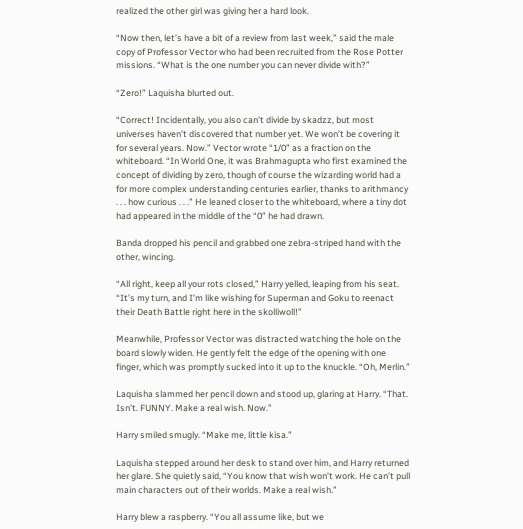realized the other girl was giving her a hard look.

“Now then, let’s have a bit of a review from last week,” said the male copy of Professor Vector who had been recruited from the Rose Potter missions. “What is the one number you can never divide with?”

“Zero!” Laquisha blurted out.

“Correct! Incidentally, you also can’t divide by skadzz, but most universes haven’t discovered that number yet. We won’t be covering it for several years. Now.” Vector wrote “1/0” as a fraction on the whiteboard. “In World One, it was Brahmagupta who first examined the concept of dividing by zero, though of course the wizarding world had a for more complex understanding centuries earlier, thanks to arithmancy . . . how curious . . .” He leaned closer to the whiteboard, where a tiny dot had appeared in the middle of the “0” he had drawn.

Banda dropped his pencil and grabbed one zebra-striped hand with the other, wincing.

“All right, keep all your rots closed,” Harry yelled, leaping from his seat. “It’s my turn, and I’m like wishing for Superman and Goku to reenact their Death Battle right here in the skolliwoll!”

Meanwhile, Professor Vector was distracted watching the hole on the board slowly widen. He gently felt the edge of the opening with one finger, which was promptly sucked into it up to the knuckle. “Oh, Merlin.”

Laquisha slammed her pencil down and stood up, glaring at Harry. “That. Isn’t. FUNNY. Make a real wish. Now.”

Harry smiled smugly. “Make me, little kisa.”

Laquisha stepped around her desk to stand over him, and Harry returned her glare. She quietly said, “You know that wish won’t work. He can’t pull main characters out of their worlds. Make a real wish.”

Harry blew a raspberry. “You all assume like, but we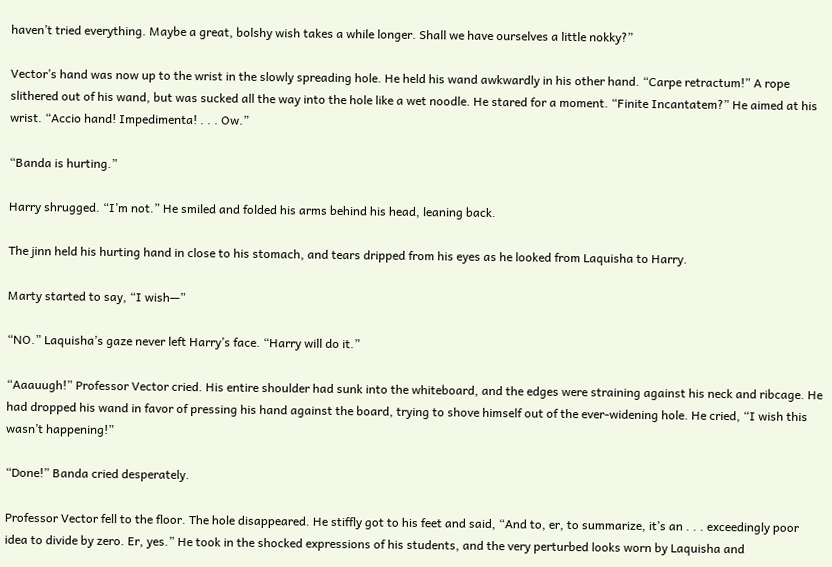haven’t tried everything. Maybe a great, bolshy wish takes a while longer. Shall we have ourselves a little nokky?”

Vector’s hand was now up to the wrist in the slowly spreading hole. He held his wand awkwardly in his other hand. “Carpe retractum!” A rope slithered out of his wand, but was sucked all the way into the hole like a wet noodle. He stared for a moment. “Finite Incantatem?” He aimed at his wrist. “Accio hand! Impedimenta! . . . Ow.”

“Banda is hurting.”

Harry shrugged. “I’m not.” He smiled and folded his arms behind his head, leaning back.

The jinn held his hurting hand in close to his stomach, and tears dripped from his eyes as he looked from Laquisha to Harry.

Marty started to say, “I wish—”

“NO.” Laquisha’s gaze never left Harry’s face. “Harry will do it.”

“Aaauugh!” Professor Vector cried. His entire shoulder had sunk into the whiteboard, and the edges were straining against his neck and ribcage. He had dropped his wand in favor of pressing his hand against the board, trying to shove himself out of the ever-widening hole. He cried, “I wish this wasn’t happening!”

“Done!” Banda cried desperately.

Professor Vector fell to the floor. The hole disappeared. He stiffly got to his feet and said, “And to, er, to summarize, it’s an . . . exceedingly poor idea to divide by zero. Er, yes.” He took in the shocked expressions of his students, and the very perturbed looks worn by Laquisha and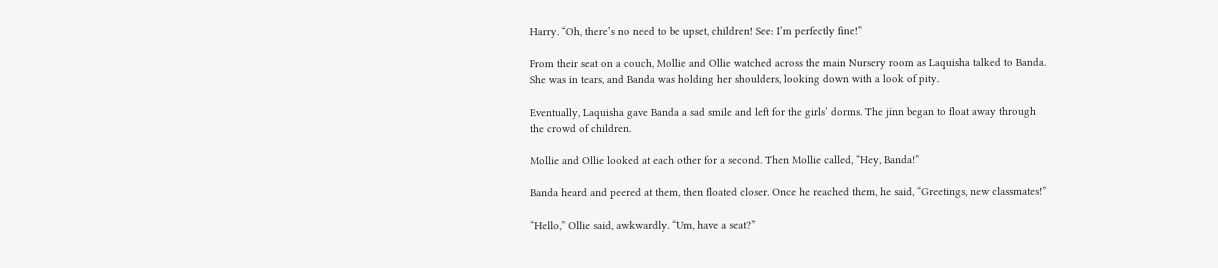Harry. “Oh, there’s no need to be upset, children! See: I’m perfectly fine!”

From their seat on a couch, Mollie and Ollie watched across the main Nursery room as Laquisha talked to Banda. She was in tears, and Banda was holding her shoulders, looking down with a look of pity.

Eventually, Laquisha gave Banda a sad smile and left for the girls’ dorms. The jinn began to float away through the crowd of children.

Mollie and Ollie looked at each other for a second. Then Mollie called, “Hey, Banda!”

Banda heard and peered at them, then floated closer. Once he reached them, he said, “Greetings, new classmates!”

“Hello,” Ollie said, awkwardly. “Um, have a seat?”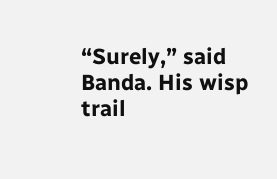“Surely,” said Banda. His wisp trail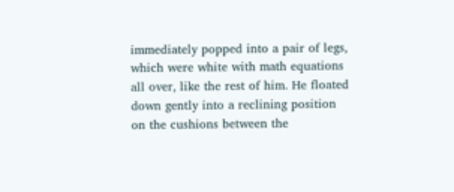immediately popped into a pair of legs, which were white with math equations all over, like the rest of him. He floated down gently into a reclining position on the cushions between the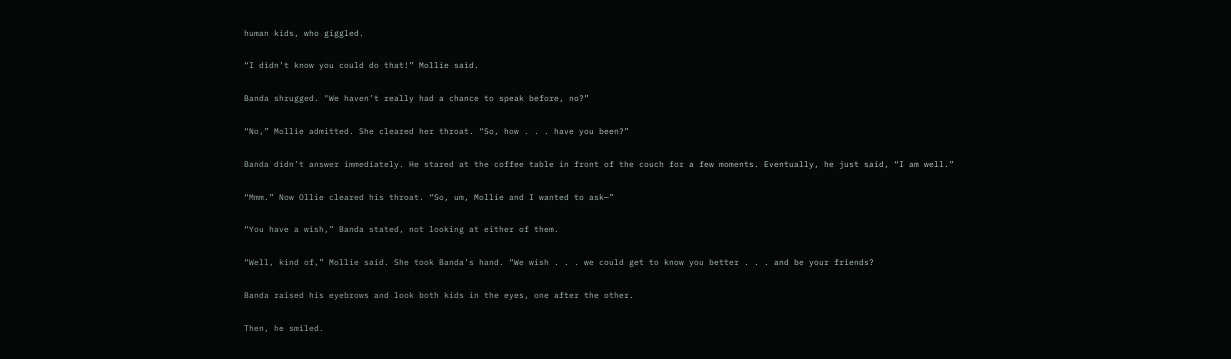human kids, who giggled.

“I didn’t know you could do that!” Mollie said.

Banda shrugged. "We haven’t really had a chance to speak before, no?”

“No,” Mollie admitted. She cleared her throat. “So, how . . . have you been?”

Banda didn’t answer immediately. He stared at the coffee table in front of the couch for a few moments. Eventually, he just said, “I am well.”

“Mmm.” Now Ollie cleared his throat. “So, um, Mollie and I wanted to ask—”

“You have a wish,” Banda stated, not looking at either of them.

“Well, kind of,” Mollie said. She took Banda’s hand. “We wish . . . we could get to know you better . . . and be your friends?

Banda raised his eyebrows and look both kids in the eyes, one after the other.

Then, he smiled.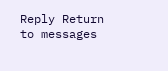Reply Return to messages